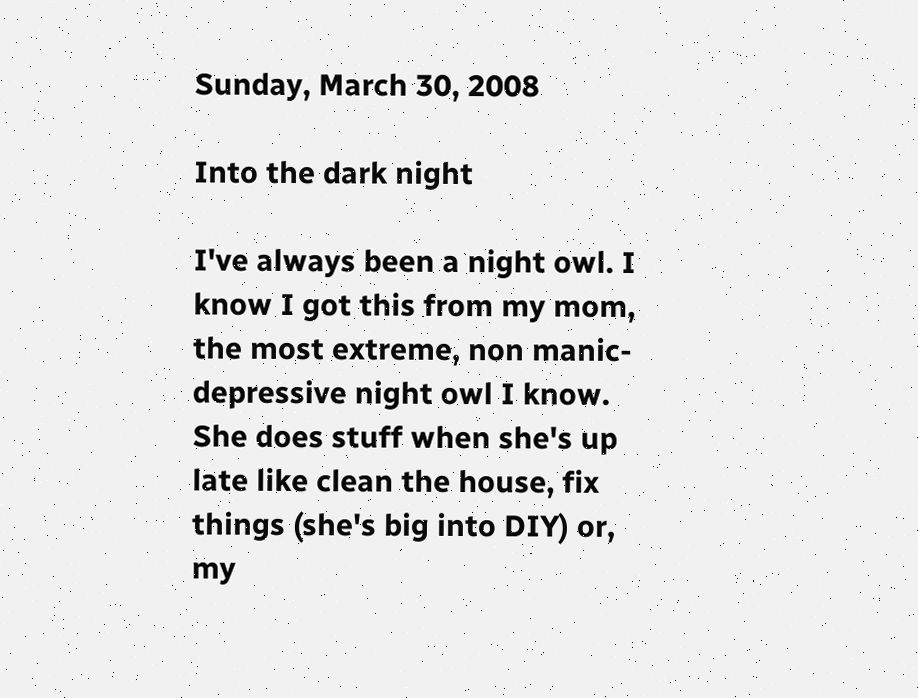Sunday, March 30, 2008

Into the dark night

I've always been a night owl. I know I got this from my mom, the most extreme, non manic-depressive night owl I know. She does stuff when she's up late like clean the house, fix things (she's big into DIY) or, my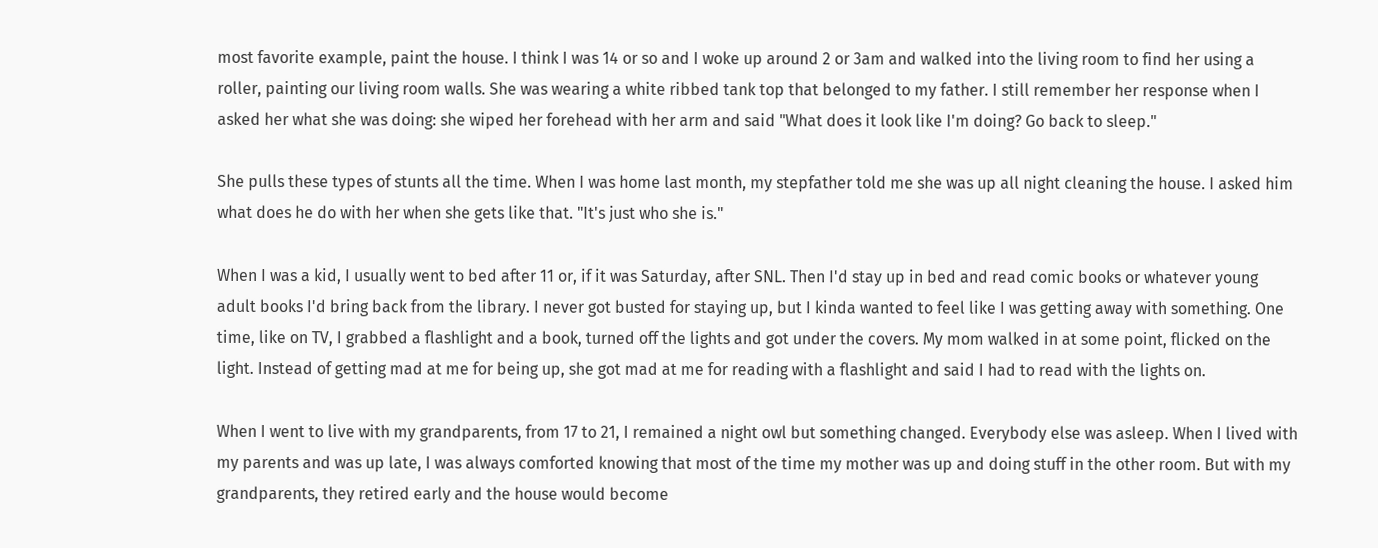most favorite example, paint the house. I think I was 14 or so and I woke up around 2 or 3am and walked into the living room to find her using a roller, painting our living room walls. She was wearing a white ribbed tank top that belonged to my father. I still remember her response when I asked her what she was doing: she wiped her forehead with her arm and said "What does it look like I'm doing? Go back to sleep."

She pulls these types of stunts all the time. When I was home last month, my stepfather told me she was up all night cleaning the house. I asked him what does he do with her when she gets like that. "It's just who she is."

When I was a kid, I usually went to bed after 11 or, if it was Saturday, after SNL. Then I'd stay up in bed and read comic books or whatever young adult books I'd bring back from the library. I never got busted for staying up, but I kinda wanted to feel like I was getting away with something. One time, like on TV, I grabbed a flashlight and a book, turned off the lights and got under the covers. My mom walked in at some point, flicked on the light. Instead of getting mad at me for being up, she got mad at me for reading with a flashlight and said I had to read with the lights on.

When I went to live with my grandparents, from 17 to 21, I remained a night owl but something changed. Everybody else was asleep. When I lived with my parents and was up late, I was always comforted knowing that most of the time my mother was up and doing stuff in the other room. But with my grandparents, they retired early and the house would become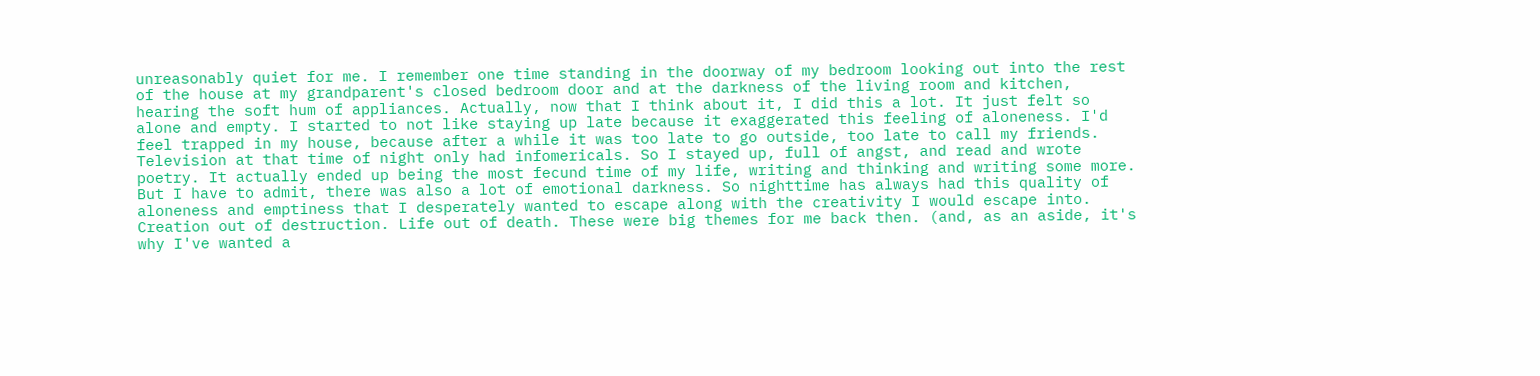unreasonably quiet for me. I remember one time standing in the doorway of my bedroom looking out into the rest of the house at my grandparent's closed bedroom door and at the darkness of the living room and kitchen, hearing the soft hum of appliances. Actually, now that I think about it, I did this a lot. It just felt so alone and empty. I started to not like staying up late because it exaggerated this feeling of aloneness. I'd feel trapped in my house, because after a while it was too late to go outside, too late to call my friends. Television at that time of night only had infomericals. So I stayed up, full of angst, and read and wrote poetry. It actually ended up being the most fecund time of my life, writing and thinking and writing some more. But I have to admit, there was also a lot of emotional darkness. So nighttime has always had this quality of aloneness and emptiness that I desperately wanted to escape along with the creativity I would escape into. Creation out of destruction. Life out of death. These were big themes for me back then. (and, as an aside, it's why I've wanted a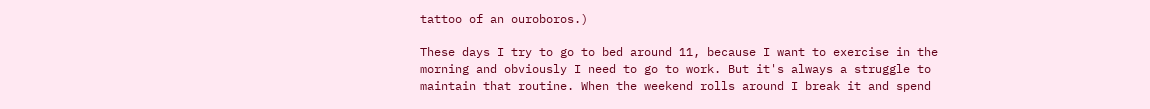tattoo of an ouroboros.)

These days I try to go to bed around 11, because I want to exercise in the morning and obviously I need to go to work. But it's always a struggle to maintain that routine. When the weekend rolls around I break it and spend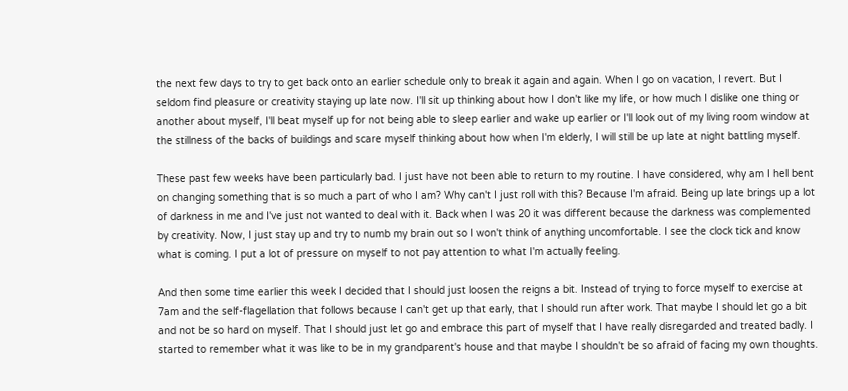the next few days to try to get back onto an earlier schedule only to break it again and again. When I go on vacation, I revert. But I seldom find pleasure or creativity staying up late now. I'll sit up thinking about how I don't like my life, or how much I dislike one thing or another about myself, I'll beat myself up for not being able to sleep earlier and wake up earlier or I'll look out of my living room window at the stillness of the backs of buildings and scare myself thinking about how when I'm elderly, I will still be up late at night battling myself.

These past few weeks have been particularly bad. I just have not been able to return to my routine. I have considered, why am I hell bent on changing something that is so much a part of who I am? Why can't I just roll with this? Because I'm afraid. Being up late brings up a lot of darkness in me and I've just not wanted to deal with it. Back when I was 20 it was different because the darkness was complemented by creativity. Now, I just stay up and try to numb my brain out so I won't think of anything uncomfortable. I see the clock tick and know what is coming. I put a lot of pressure on myself to not pay attention to what I'm actually feeling.

And then some time earlier this week I decided that I should just loosen the reigns a bit. Instead of trying to force myself to exercise at 7am and the self-flagellation that follows because I can't get up that early, that I should run after work. That maybe I should let go a bit and not be so hard on myself. That I should just let go and embrace this part of myself that I have really disregarded and treated badly. I started to remember what it was like to be in my grandparent's house and that maybe I shouldn't be so afraid of facing my own thoughts.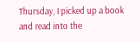Thursday, I picked up a book and read into the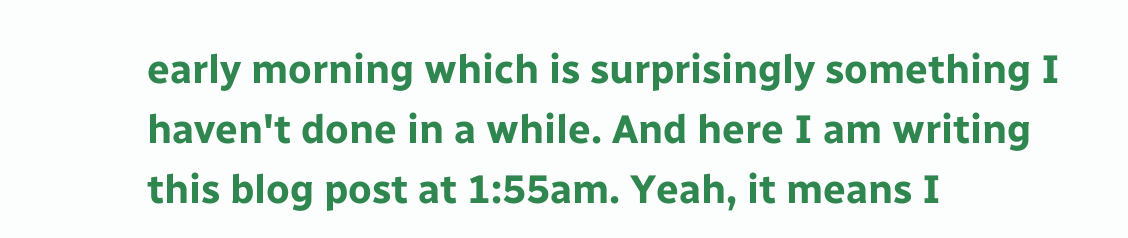early morning which is surprisingly something I haven't done in a while. And here I am writing this blog post at 1:55am. Yeah, it means I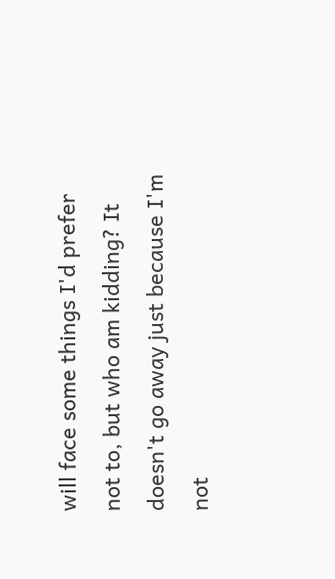will face some things I'd prefer not to, but who am kidding? It doesn't go away just because I'm not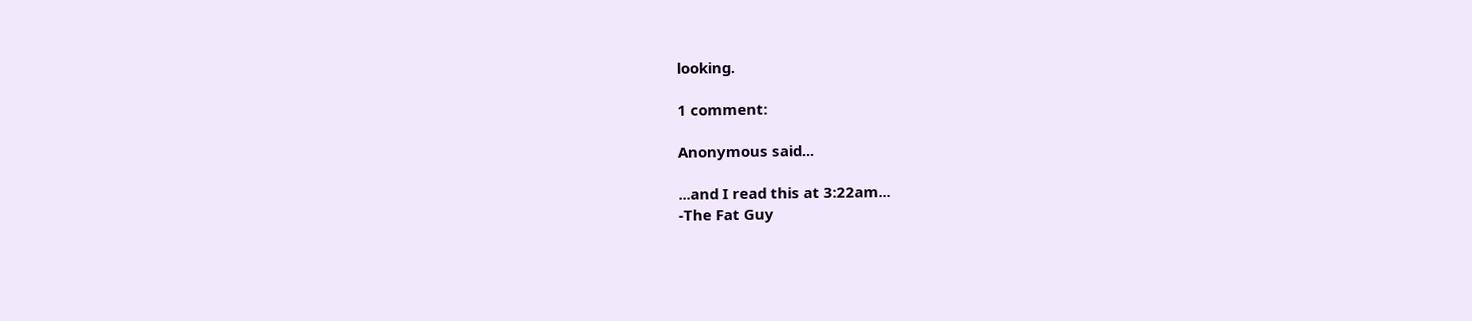looking.

1 comment:

Anonymous said...

...and I read this at 3:22am...
-The Fat Guy